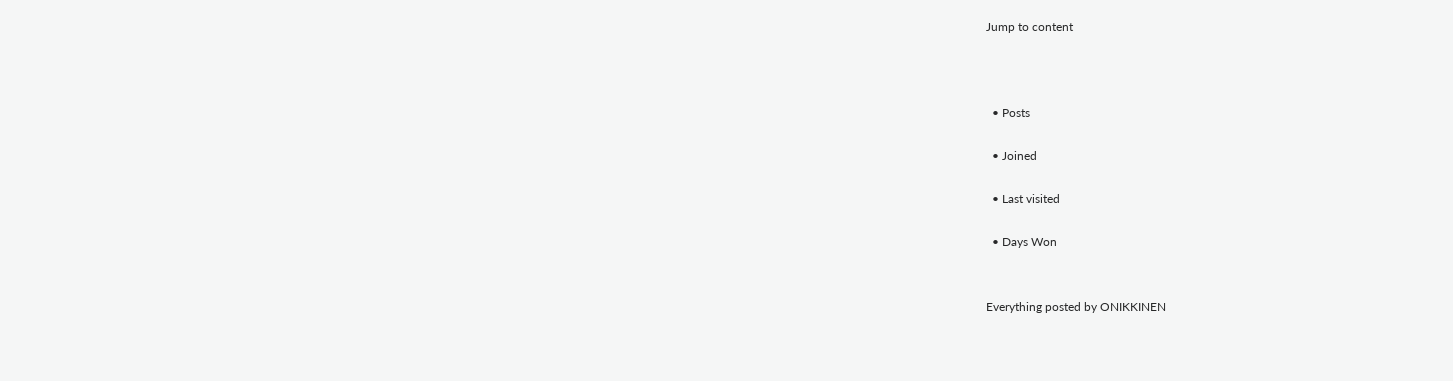Jump to content



  • Posts

  • Joined

  • Last visited

  • Days Won


Everything posted by ONIKKINEN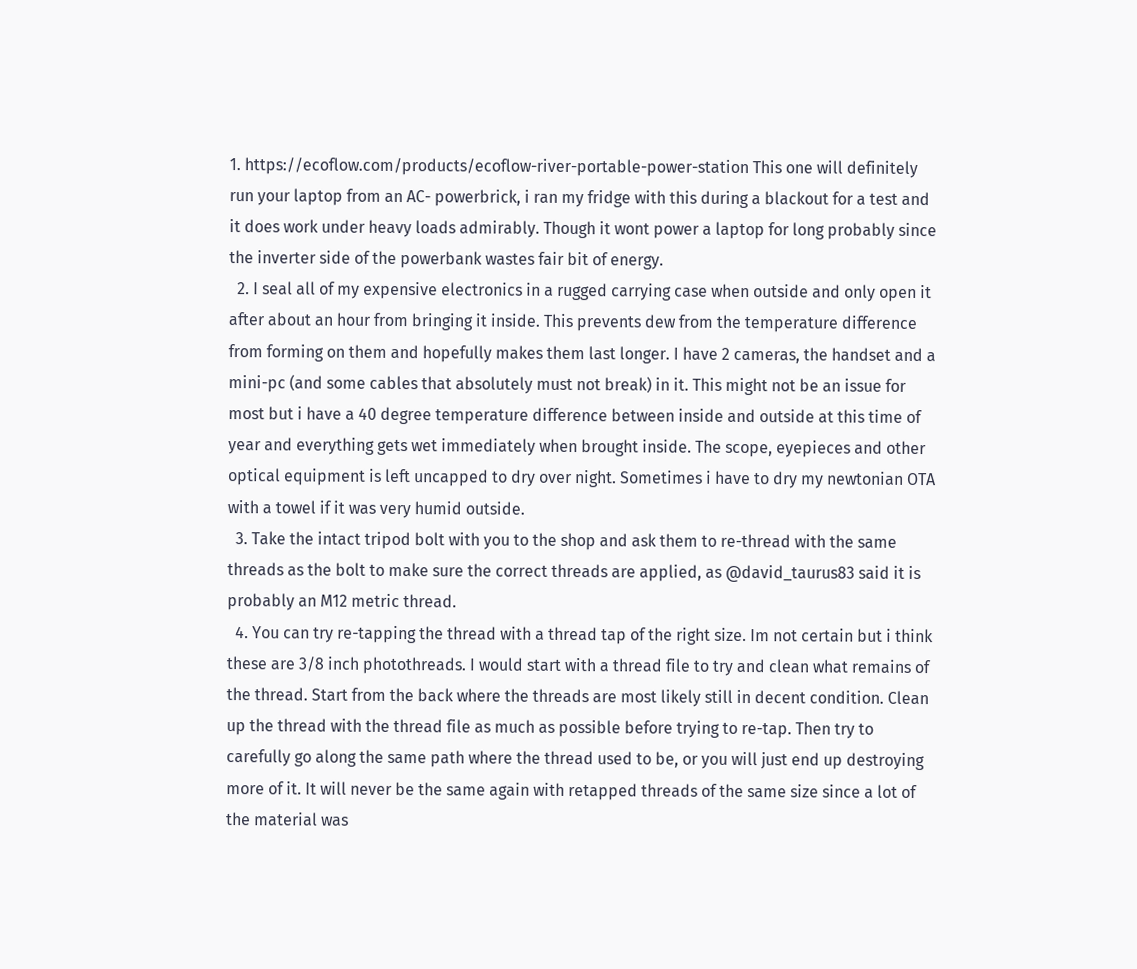1. https://ecoflow.com/products/ecoflow-river-portable-power-station This one will definitely run your laptop from an AC- powerbrick, i ran my fridge with this during a blackout for a test and it does work under heavy loads admirably. Though it wont power a laptop for long probably since the inverter side of the powerbank wastes fair bit of energy.
  2. I seal all of my expensive electronics in a rugged carrying case when outside and only open it after about an hour from bringing it inside. This prevents dew from the temperature difference from forming on them and hopefully makes them last longer. I have 2 cameras, the handset and a mini-pc (and some cables that absolutely must not break) in it. This might not be an issue for most but i have a 40 degree temperature difference between inside and outside at this time of year and everything gets wet immediately when brought inside. The scope, eyepieces and other optical equipment is left uncapped to dry over night. Sometimes i have to dry my newtonian OTA with a towel if it was very humid outside.
  3. Take the intact tripod bolt with you to the shop and ask them to re-thread with the same threads as the bolt to make sure the correct threads are applied, as @david_taurus83 said it is probably an M12 metric thread.
  4. You can try re-tapping the thread with a thread tap of the right size. Im not certain but i think these are 3/8 inch photothreads. I would start with a thread file to try and clean what remains of the thread. Start from the back where the threads are most likely still in decent condition. Clean up the thread with the thread file as much as possible before trying to re-tap. Then try to carefully go along the same path where the thread used to be, or you will just end up destroying more of it. It will never be the same again with retapped threads of the same size since a lot of the material was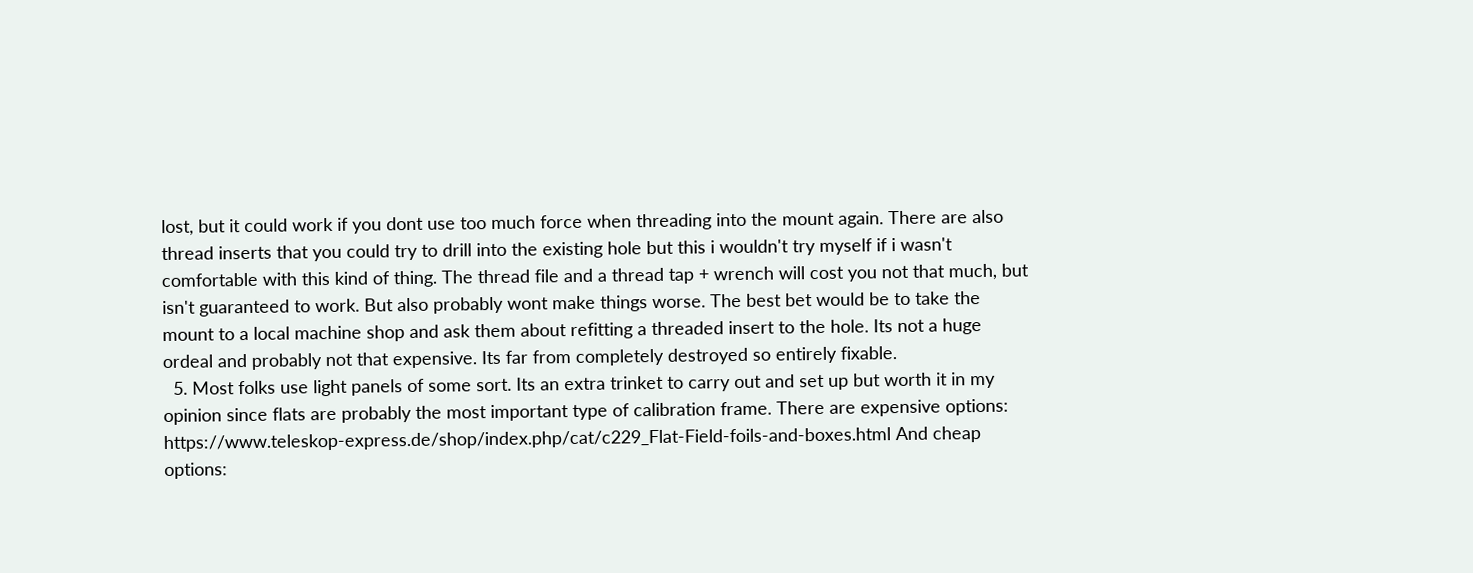lost, but it could work if you dont use too much force when threading into the mount again. There are also thread inserts that you could try to drill into the existing hole but this i wouldn't try myself if i wasn't comfortable with this kind of thing. The thread file and a thread tap + wrench will cost you not that much, but isn't guaranteed to work. But also probably wont make things worse. The best bet would be to take the mount to a local machine shop and ask them about refitting a threaded insert to the hole. Its not a huge ordeal and probably not that expensive. Its far from completely destroyed so entirely fixable.
  5. Most folks use light panels of some sort. Its an extra trinket to carry out and set up but worth it in my opinion since flats are probably the most important type of calibration frame. There are expensive options: https://www.teleskop-express.de/shop/index.php/cat/c229_Flat-Field-foils-and-boxes.html And cheap options: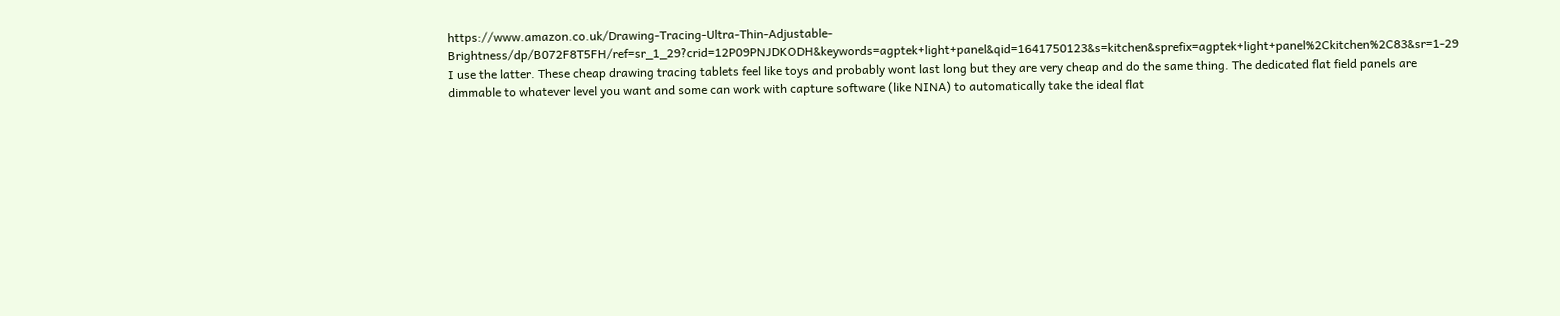https://www.amazon.co.uk/Drawing-Tracing-Ultra-Thin-Adjustable-Brightness/dp/B072F8T5FH/ref=sr_1_29?crid=12P09PNJDKODH&keywords=agptek+light+panel&qid=1641750123&s=kitchen&sprefix=agptek+light+panel%2Ckitchen%2C83&sr=1-29 I use the latter. These cheap drawing tracing tablets feel like toys and probably wont last long but they are very cheap and do the same thing. The dedicated flat field panels are dimmable to whatever level you want and some can work with capture software (like NINA) to automatically take the ideal flat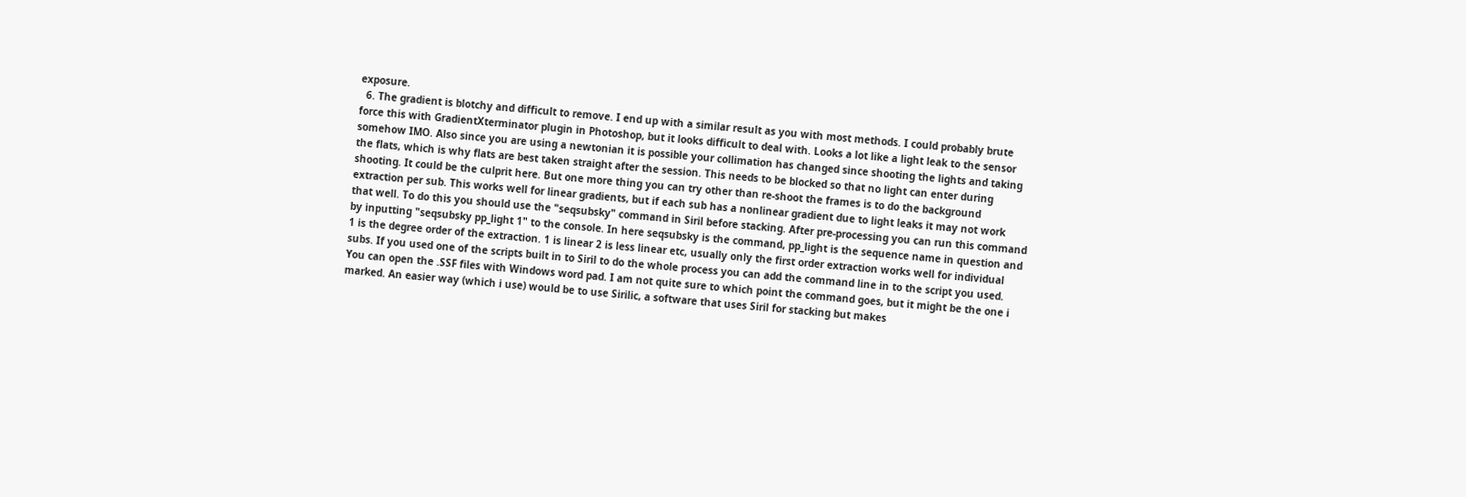exposure.
  6. The gradient is blotchy and difficult to remove. I end up with a similar result as you with most methods. I could probably brute force this with GradientXterminator plugin in Photoshop, but it looks difficult to deal with. Looks a lot like a light leak to the sensor somehow IMO. Also since you are using a newtonian it is possible your collimation has changed since shooting the lights and taking the flats, which is why flats are best taken straight after the session. This needs to be blocked so that no light can enter during shooting. It could be the culprit here. But one more thing you can try other than re-shoot the frames is to do the background extraction per sub. This works well for linear gradients, but if each sub has a nonlinear gradient due to light leaks it may not work that well. To do this you should use the "seqsubsky" command in Siril before stacking. After pre-processing you can run this command by inputting "seqsubsky pp_light 1" to the console. In here seqsubsky is the command, pp_light is the sequence name in question and 1 is the degree order of the extraction. 1 is linear 2 is less linear etc, usually only the first order extraction works well for individual subs. If you used one of the scripts built in to Siril to do the whole process you can add the command line in to the script you used. You can open the .SSF files with Windows word pad. I am not quite sure to which point the command goes, but it might be the one i marked. An easier way (which i use) would be to use Sirilic, a software that uses Siril for stacking but makes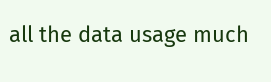all the data usage much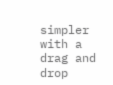simpler with a drag and drop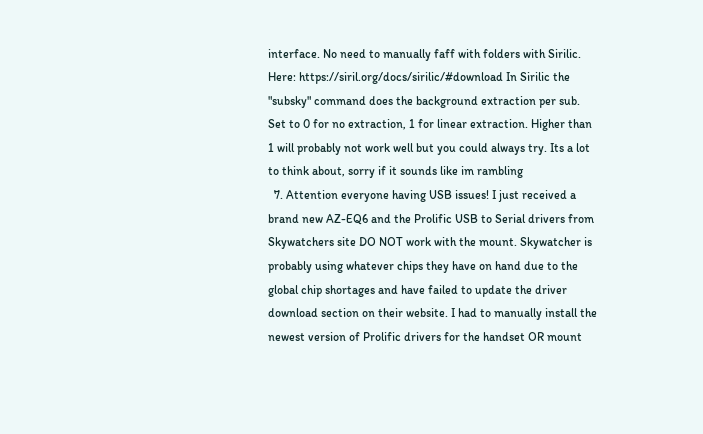interface. No need to manually faff with folders with Sirilic. Here: https://siril.org/docs/sirilic/#download In Sirilic the "subsky" command does the background extraction per sub. Set to 0 for no extraction, 1 for linear extraction. Higher than 1 will probably not work well but you could always try. Its a lot to think about, sorry if it sounds like im rambling
  7. Attention everyone having USB issues! I just received a brand new AZ-EQ6 and the Prolific USB to Serial drivers from Skywatchers site DO NOT work with the mount. Skywatcher is probably using whatever chips they have on hand due to the global chip shortages and have failed to update the driver download section on their website. I had to manually install the newest version of Prolific drivers for the handset OR mount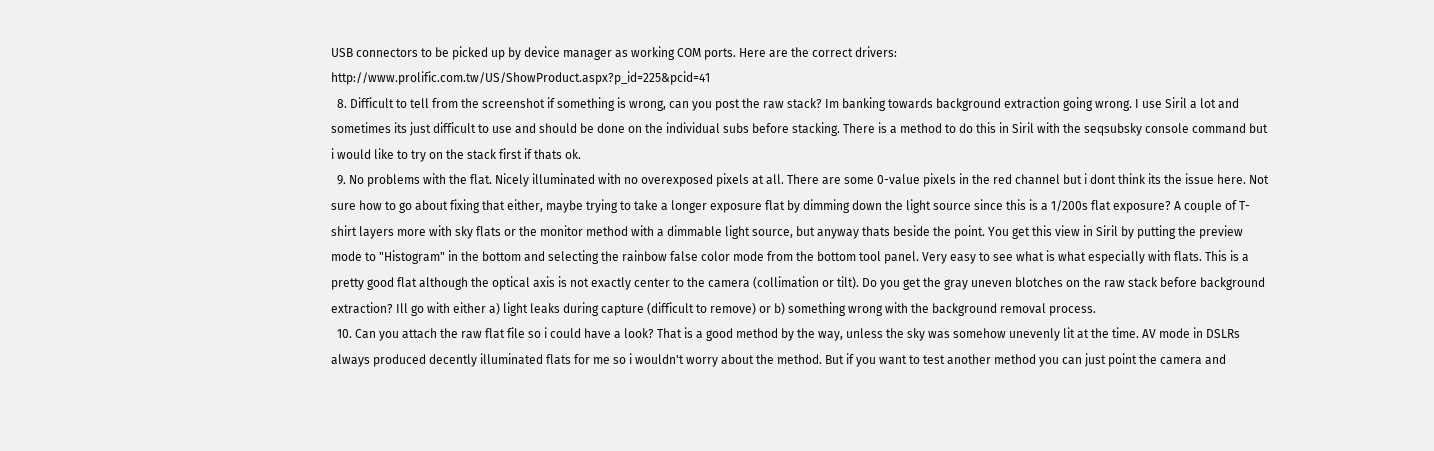USB connectors to be picked up by device manager as working COM ports. Here are the correct drivers: http://www.prolific.com.tw/US/ShowProduct.aspx?p_id=225&pcid=41
  8. Difficult to tell from the screenshot if something is wrong, can you post the raw stack? Im banking towards background extraction going wrong. I use Siril a lot and sometimes its just difficult to use and should be done on the individual subs before stacking. There is a method to do this in Siril with the seqsubsky console command but i would like to try on the stack first if thats ok.
  9. No problems with the flat. Nicely illuminated with no overexposed pixels at all. There are some 0-value pixels in the red channel but i dont think its the issue here. Not sure how to go about fixing that either, maybe trying to take a longer exposure flat by dimming down the light source since this is a 1/200s flat exposure? A couple of T-shirt layers more with sky flats or the monitor method with a dimmable light source, but anyway thats beside the point. You get this view in Siril by putting the preview mode to "Histogram" in the bottom and selecting the rainbow false color mode from the bottom tool panel. Very easy to see what is what especially with flats. This is a pretty good flat although the optical axis is not exactly center to the camera (collimation or tilt). Do you get the gray uneven blotches on the raw stack before background extraction? Ill go with either a) light leaks during capture (difficult to remove) or b) something wrong with the background removal process.
  10. Can you attach the raw flat file so i could have a look? That is a good method by the way, unless the sky was somehow unevenly lit at the time. AV mode in DSLRs always produced decently illuminated flats for me so i wouldn't worry about the method. But if you want to test another method you can just point the camera and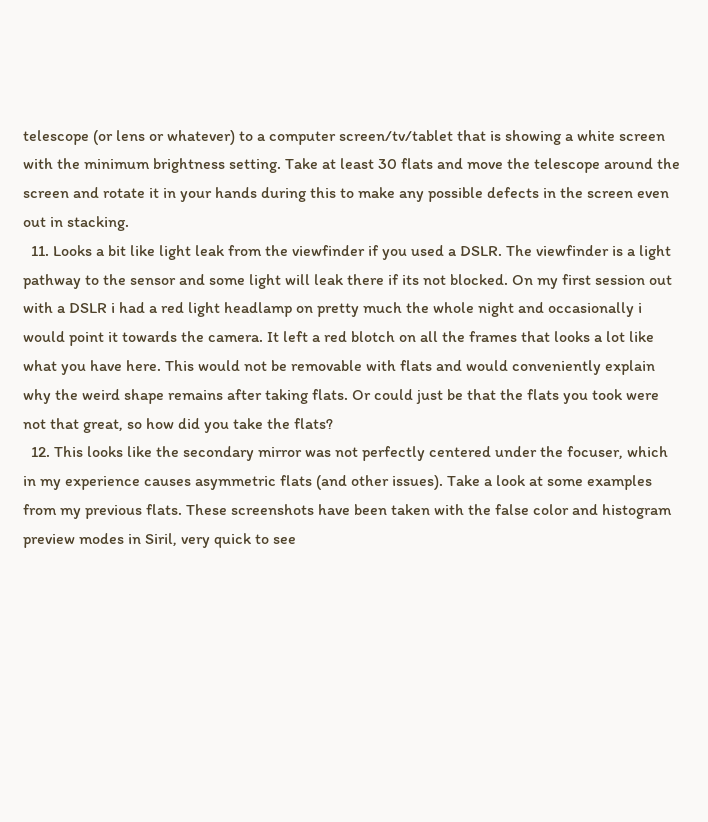telescope (or lens or whatever) to a computer screen/tv/tablet that is showing a white screen with the minimum brightness setting. Take at least 30 flats and move the telescope around the screen and rotate it in your hands during this to make any possible defects in the screen even out in stacking.
  11. Looks a bit like light leak from the viewfinder if you used a DSLR. The viewfinder is a light pathway to the sensor and some light will leak there if its not blocked. On my first session out with a DSLR i had a red light headlamp on pretty much the whole night and occasionally i would point it towards the camera. It left a red blotch on all the frames that looks a lot like what you have here. This would not be removable with flats and would conveniently explain why the weird shape remains after taking flats. Or could just be that the flats you took were not that great, so how did you take the flats?
  12. This looks like the secondary mirror was not perfectly centered under the focuser, which in my experience causes asymmetric flats (and other issues). Take a look at some examples from my previous flats. These screenshots have been taken with the false color and histogram preview modes in Siril, very quick to see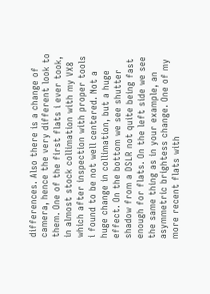differences. Also there is a change of camera, hence the very different look to them. One of the first flats i ever took, in almost stock collimation with my VX8 which after inspection with proper tools i found to be not well centered. Not a huge change in collimation, but a huge effect. On the bottom we see shutter shadow from a DSLR not quite being fast enough for flats. On the left side we see the same thing as in your example, an asymmetric brightess change. One of my more recent flats with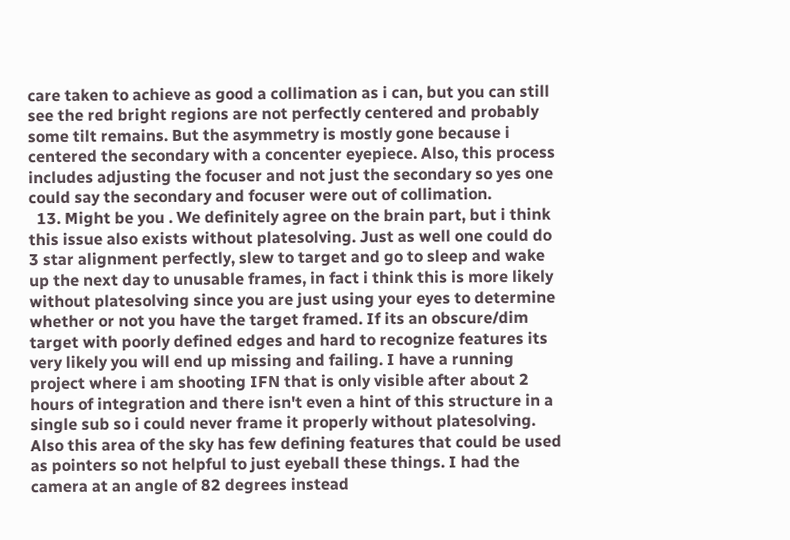care taken to achieve as good a collimation as i can, but you can still see the red bright regions are not perfectly centered and probably some tilt remains. But the asymmetry is mostly gone because i centered the secondary with a concenter eyepiece. Also, this process includes adjusting the focuser and not just the secondary so yes one could say the secondary and focuser were out of collimation.
  13. Might be you . We definitely agree on the brain part, but i think this issue also exists without platesolving. Just as well one could do 3 star alignment perfectly, slew to target and go to sleep and wake up the next day to unusable frames, in fact i think this is more likely without platesolving since you are just using your eyes to determine whether or not you have the target framed. If its an obscure/dim target with poorly defined edges and hard to recognize features its very likely you will end up missing and failing. I have a running project where i am shooting IFN that is only visible after about 2 hours of integration and there isn't even a hint of this structure in a single sub so i could never frame it properly without platesolving. Also this area of the sky has few defining features that could be used as pointers so not helpful to just eyeball these things. I had the camera at an angle of 82 degrees instead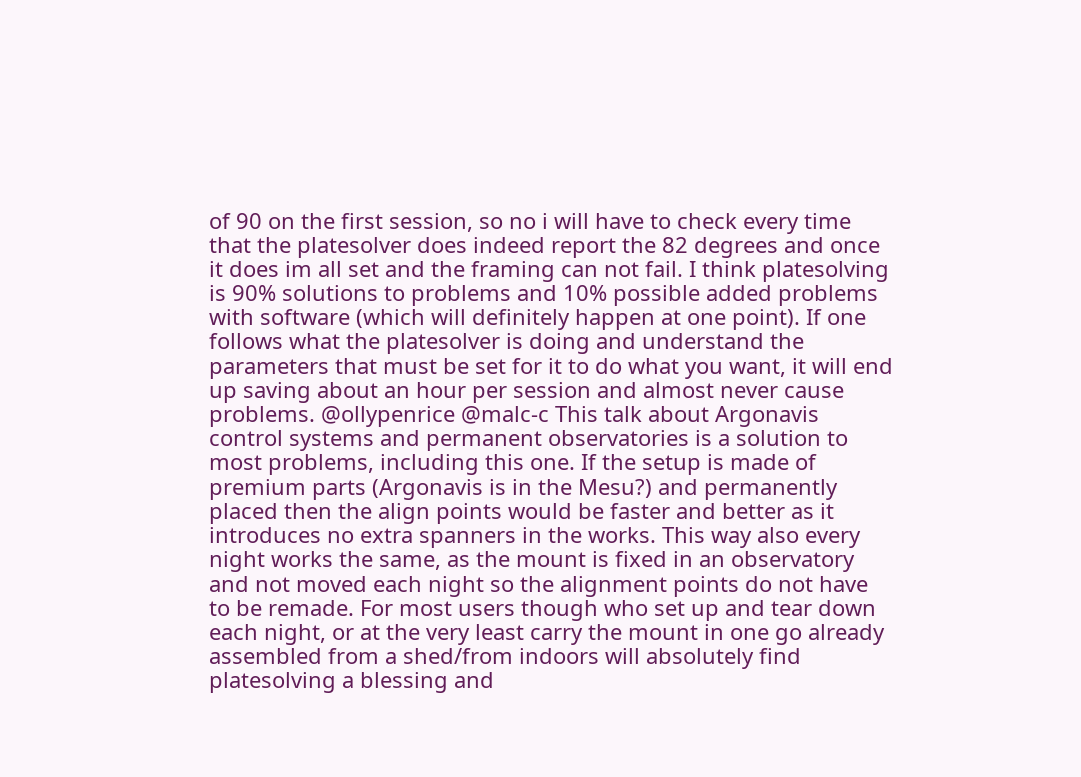of 90 on the first session, so no i will have to check every time that the platesolver does indeed report the 82 degrees and once it does im all set and the framing can not fail. I think platesolving is 90% solutions to problems and 10% possible added problems with software (which will definitely happen at one point). If one follows what the platesolver is doing and understand the parameters that must be set for it to do what you want, it will end up saving about an hour per session and almost never cause problems. @ollypenrice @malc-c This talk about Argonavis control systems and permanent observatories is a solution to most problems, including this one. If the setup is made of premium parts (Argonavis is in the Mesu?) and permanently placed then the align points would be faster and better as it introduces no extra spanners in the works. This way also every night works the same, as the mount is fixed in an observatory and not moved each night so the alignment points do not have to be remade. For most users though who set up and tear down each night, or at the very least carry the mount in one go already assembled from a shed/from indoors will absolutely find platesolving a blessing and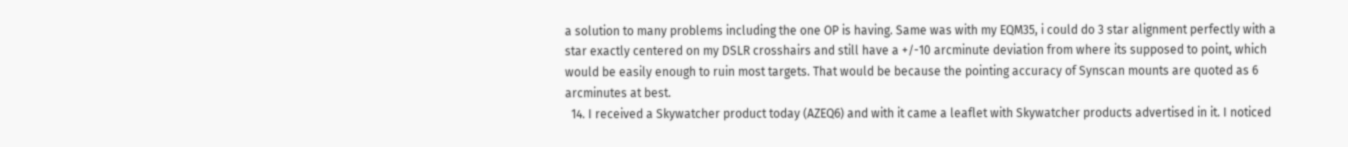a solution to many problems including the one OP is having. Same was with my EQM35, i could do 3 star alignment perfectly with a star exactly centered on my DSLR crosshairs and still have a +/-10 arcminute deviation from where its supposed to point, which would be easily enough to ruin most targets. That would be because the pointing accuracy of Synscan mounts are quoted as 6 arcminutes at best.
  14. I received a Skywatcher product today (AZEQ6) and with it came a leaflet with Skywatcher products advertised in it. I noticed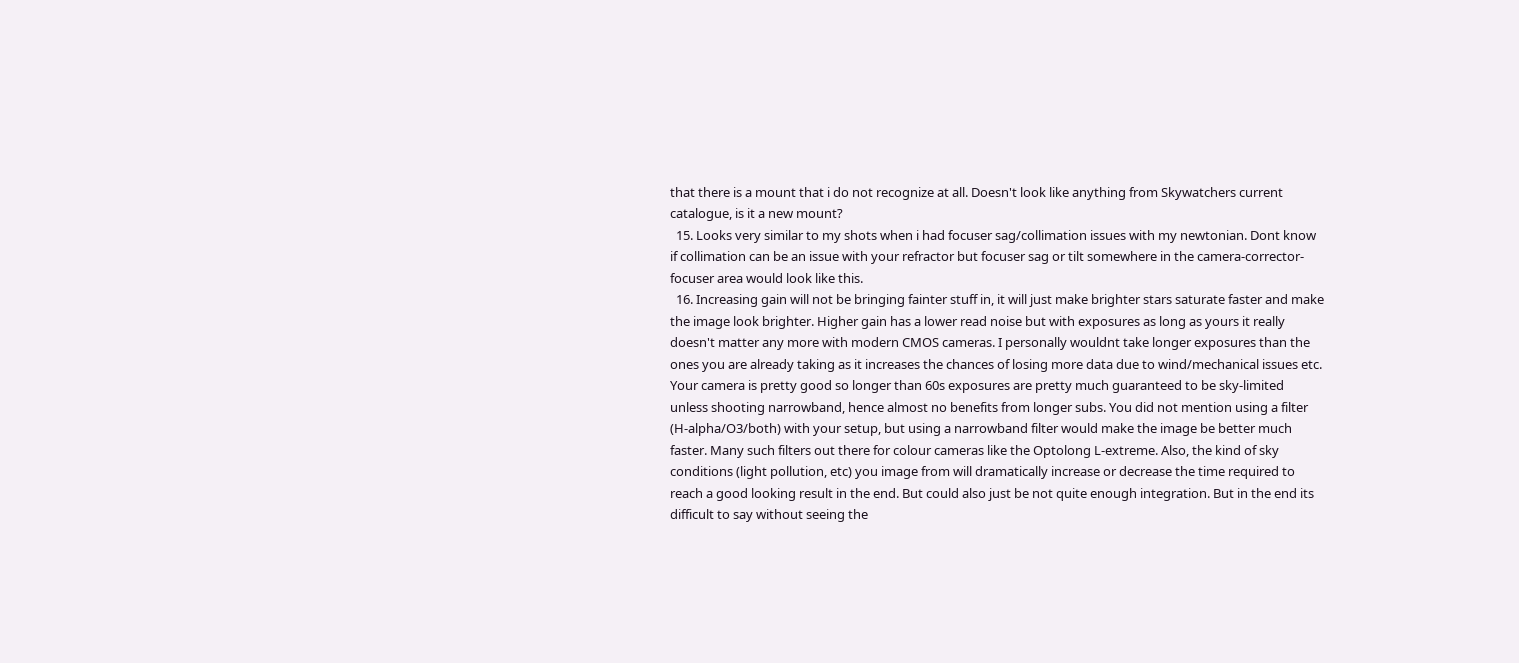that there is a mount that i do not recognize at all. Doesn't look like anything from Skywatchers current catalogue, is it a new mount?
  15. Looks very similar to my shots when i had focuser sag/collimation issues with my newtonian. Dont know if collimation can be an issue with your refractor but focuser sag or tilt somewhere in the camera-corrector-focuser area would look like this.
  16. Increasing gain will not be bringing fainter stuff in, it will just make brighter stars saturate faster and make the image look brighter. Higher gain has a lower read noise but with exposures as long as yours it really doesn't matter any more with modern CMOS cameras. I personally wouldnt take longer exposures than the ones you are already taking as it increases the chances of losing more data due to wind/mechanical issues etc. Your camera is pretty good so longer than 60s exposures are pretty much guaranteed to be sky-limited unless shooting narrowband, hence almost no benefits from longer subs. You did not mention using a filter (H-alpha/O3/both) with your setup, but using a narrowband filter would make the image be better much faster. Many such filters out there for colour cameras like the Optolong L-extreme. Also, the kind of sky conditions (light pollution, etc) you image from will dramatically increase or decrease the time required to reach a good looking result in the end. But could also just be not quite enough integration. But in the end its difficult to say without seeing the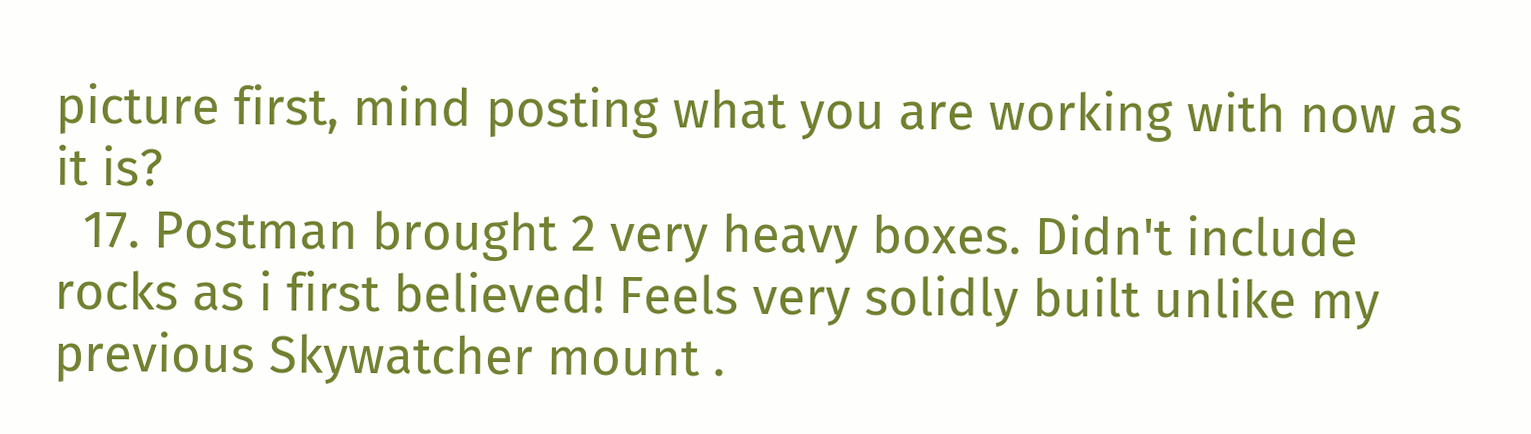picture first, mind posting what you are working with now as it is?
  17. Postman brought 2 very heavy boxes. Didn't include rocks as i first believed! Feels very solidly built unlike my previous Skywatcher mount .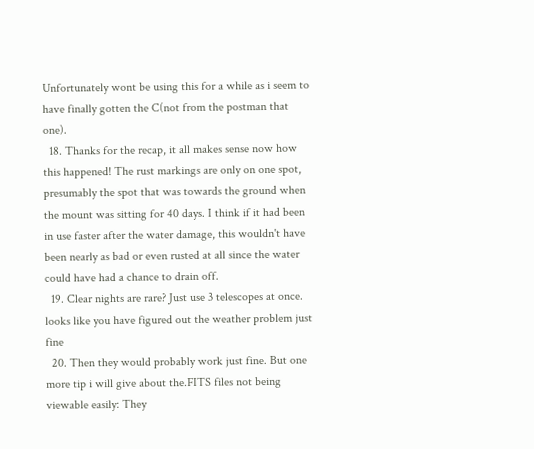Unfortunately wont be using this for a while as i seem to have finally gotten the C(not from the postman that one).
  18. Thanks for the recap, it all makes sense now how this happened! The rust markings are only on one spot, presumably the spot that was towards the ground when the mount was sitting for 40 days. I think if it had been in use faster after the water damage, this wouldn't have been nearly as bad or even rusted at all since the water could have had a chance to drain off.
  19. Clear nights are rare? Just use 3 telescopes at once. looks like you have figured out the weather problem just fine
  20. Then they would probably work just fine. But one more tip i will give about the.FITS files not being viewable easily: They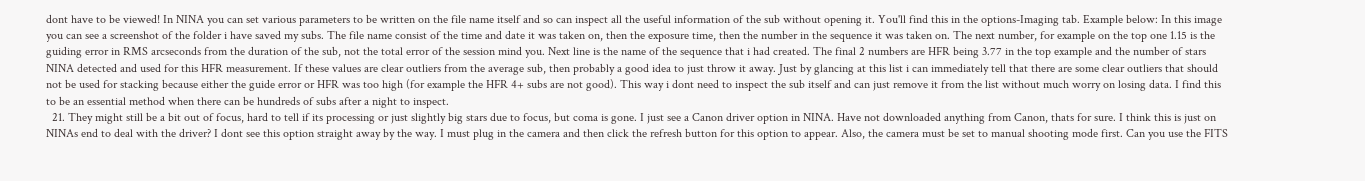dont have to be viewed! In NINA you can set various parameters to be written on the file name itself and so can inspect all the useful information of the sub without opening it. You'll find this in the options-Imaging tab. Example below: In this image you can see a screenshot of the folder i have saved my subs. The file name consist of the time and date it was taken on, then the exposure time, then the number in the sequence it was taken on. The next number, for example on the top one 1.15 is the guiding error in RMS arcseconds from the duration of the sub, not the total error of the session mind you. Next line is the name of the sequence that i had created. The final 2 numbers are HFR being 3.77 in the top example and the number of stars NINA detected and used for this HFR measurement. If these values are clear outliers from the average sub, then probably a good idea to just throw it away. Just by glancing at this list i can immediately tell that there are some clear outliers that should not be used for stacking because either the guide error or HFR was too high (for example the HFR 4+ subs are not good). This way i dont need to inspect the sub itself and can just remove it from the list without much worry on losing data. I find this to be an essential method when there can be hundreds of subs after a night to inspect.
  21. They might still be a bit out of focus, hard to tell if its processing or just slightly big stars due to focus, but coma is gone. I just see a Canon driver option in NINA. Have not downloaded anything from Canon, thats for sure. I think this is just on NINAs end to deal with the driver? I dont see this option straight away by the way. I must plug in the camera and then click the refresh button for this option to appear. Also, the camera must be set to manual shooting mode first. Can you use the FITS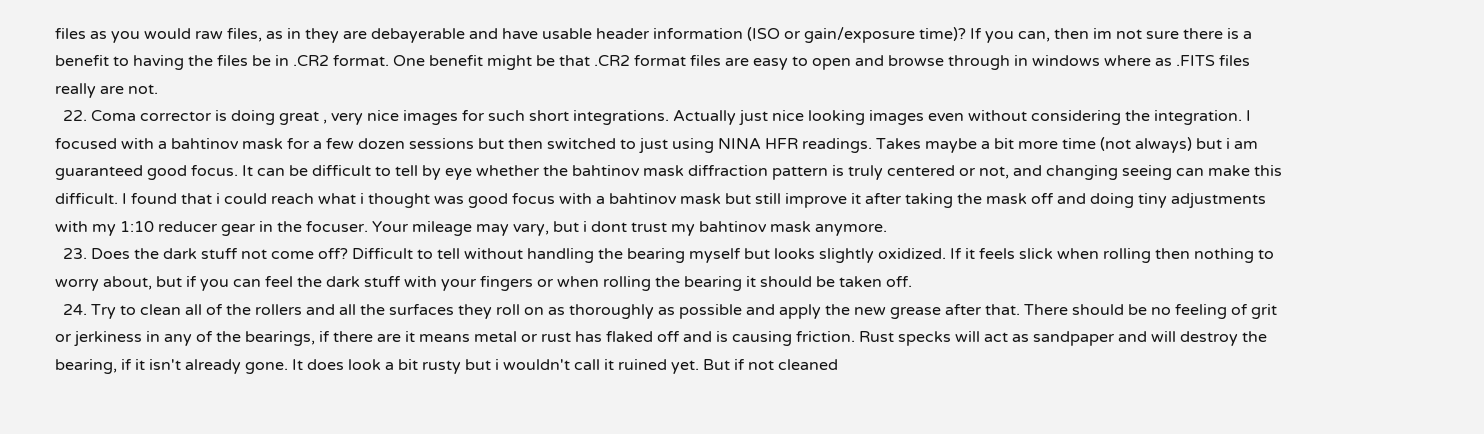files as you would raw files, as in they are debayerable and have usable header information (ISO or gain/exposure time)? If you can, then im not sure there is a benefit to having the files be in .CR2 format. One benefit might be that .CR2 format files are easy to open and browse through in windows where as .FITS files really are not.
  22. Coma corrector is doing great , very nice images for such short integrations. Actually just nice looking images even without considering the integration. I focused with a bahtinov mask for a few dozen sessions but then switched to just using NINA HFR readings. Takes maybe a bit more time (not always) but i am guaranteed good focus. It can be difficult to tell by eye whether the bahtinov mask diffraction pattern is truly centered or not, and changing seeing can make this difficult. I found that i could reach what i thought was good focus with a bahtinov mask but still improve it after taking the mask off and doing tiny adjustments with my 1:10 reducer gear in the focuser. Your mileage may vary, but i dont trust my bahtinov mask anymore.
  23. Does the dark stuff not come off? Difficult to tell without handling the bearing myself but looks slightly oxidized. If it feels slick when rolling then nothing to worry about, but if you can feel the dark stuff with your fingers or when rolling the bearing it should be taken off.
  24. Try to clean all of the rollers and all the surfaces they roll on as thoroughly as possible and apply the new grease after that. There should be no feeling of grit or jerkiness in any of the bearings, if there are it means metal or rust has flaked off and is causing friction. Rust specks will act as sandpaper and will destroy the bearing, if it isn't already gone. It does look a bit rusty but i wouldn't call it ruined yet. But if not cleaned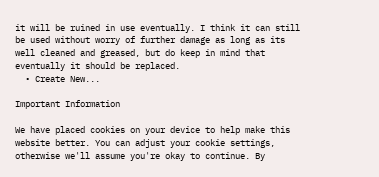it will be ruined in use eventually. I think it can still be used without worry of further damage as long as its well cleaned and greased, but do keep in mind that eventually it should be replaced.
  • Create New...

Important Information

We have placed cookies on your device to help make this website better. You can adjust your cookie settings, otherwise we'll assume you're okay to continue. By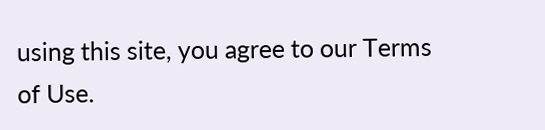using this site, you agree to our Terms of Use.